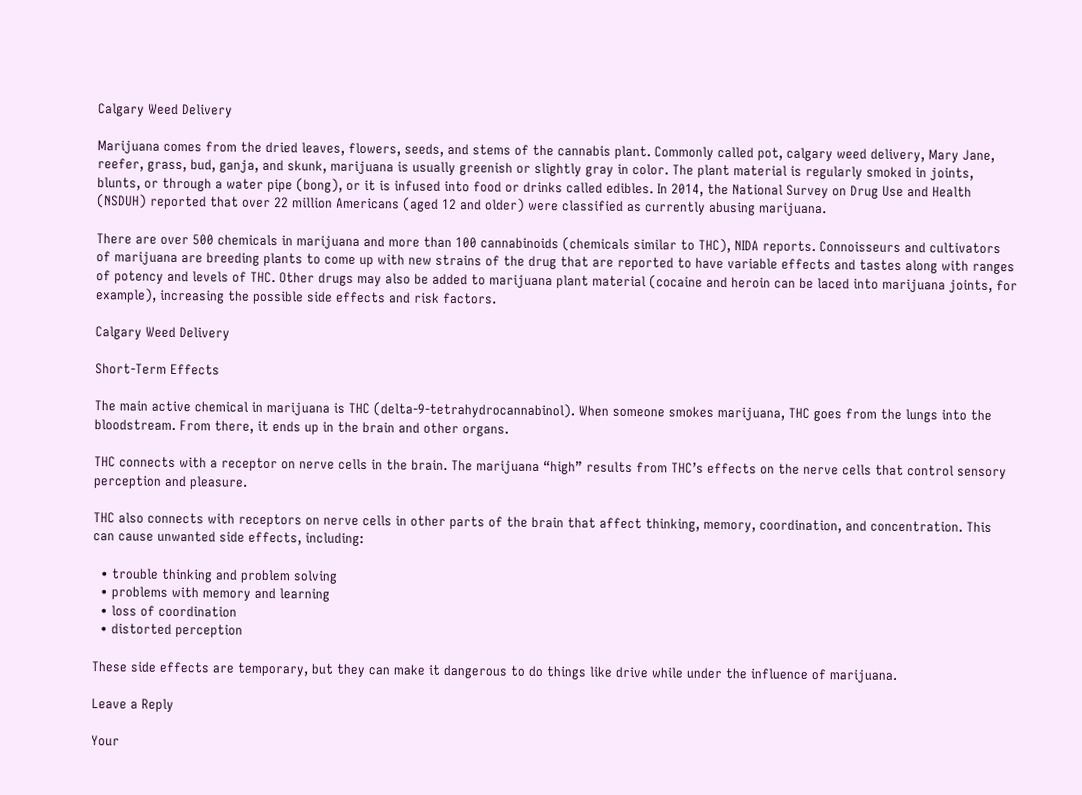Calgary Weed Delivery

Marijuana comes from the dried leaves, flowers, seeds, and stems of the cannabis plant. Commonly called pot, calgary weed delivery, Mary Jane, reefer, grass, bud, ganja, and skunk, marijuana is usually greenish or slightly gray in color. The plant material is regularly smoked in joints, blunts, or through a water pipe (bong), or it is infused into food or drinks called edibles. In 2014, the National Survey on Drug Use and Health (NSDUH) reported that over 22 million Americans (aged 12 and older) were classified as currently abusing marijuana.

There are over 500 chemicals in marijuana and more than 100 cannabinoids (chemicals similar to THC), NIDA reports. Connoisseurs and cultivators of marijuana are breeding plants to come up with new strains of the drug that are reported to have variable effects and tastes along with ranges of potency and levels of THC. Other drugs may also be added to marijuana plant material (cocaine and heroin can be laced into marijuana joints, for example), increasing the possible side effects and risk factors.

Calgary Weed Delivery

Short-Term Effects

The main active chemical in marijuana is THC (delta-9-tetrahydrocannabinol). When someone smokes marijuana, THC goes from the lungs into the bloodstream. From there, it ends up in the brain and other organs.

THC connects with a receptor on nerve cells in the brain. The marijuana “high” results from THC’s effects on the nerve cells that control sensory perception and pleasure.

THC also connects with receptors on nerve cells in other parts of the brain that affect thinking, memory, coordination, and concentration. This can cause unwanted side effects, including:

  • trouble thinking and problem solving
  • problems with memory and learning
  • loss of coordination
  • distorted perception

These side effects are temporary, but they can make it dangerous to do things like drive while under the influence of marijuana.

Leave a Reply

Your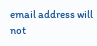email address will not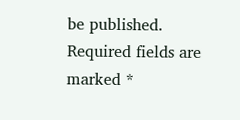be published. Required fields are marked *